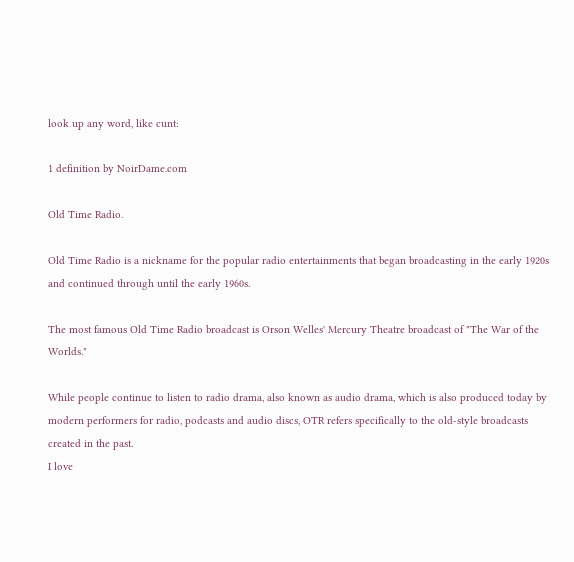look up any word, like cunt:

1 definition by NoirDame.com

Old Time Radio.

Old Time Radio is a nickname for the popular radio entertainments that began broadcasting in the early 1920s and continued through until the early 1960s.

The most famous Old Time Radio broadcast is Orson Welles' Mercury Theatre broadcast of "The War of the Worlds."

While people continue to listen to radio drama, also known as audio drama, which is also produced today by modern performers for radio, podcasts and audio discs, OTR refers specifically to the old-style broadcasts created in the past.
I love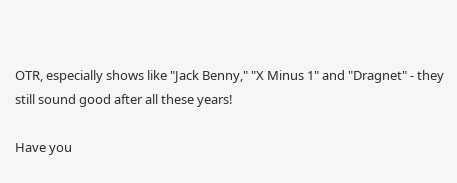OTR, especially shows like "Jack Benny," "X Minus 1" and "Dragnet" - they still sound good after all these years!

Have you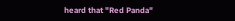heard that "Red Panda"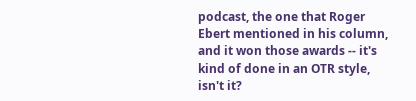podcast, the one that Roger Ebert mentioned in his column, and it won those awards -- it's kind of done in an OTR style, isn't it?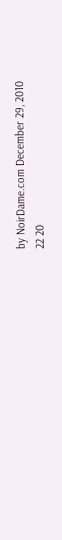by NoirDame.com December 29, 2010
22 20